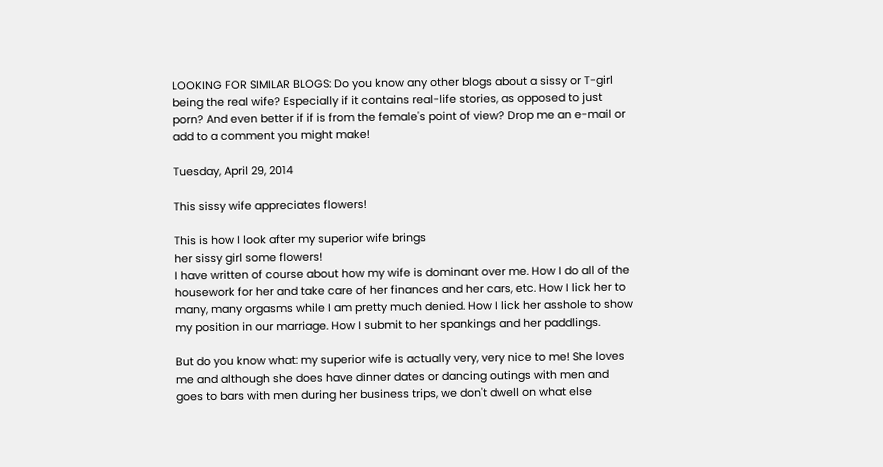LOOKING FOR SIMILAR BLOGS: Do you know any other blogs about a sissy or T-girl being the real wife? Especially if it contains real-life stories, as opposed to just porn? And even better if if is from the female's point of view? Drop me an e-mail or add to a comment you might make!

Tuesday, April 29, 2014

This sissy wife appreciates flowers!

This is how I look after my superior wife brings
her sissy girl some flowers!
I have written of course about how my wife is dominant over me. How I do all of the housework for her and take care of her finances and her cars, etc. How I lick her to many, many orgasms while I am pretty much denied. How I lick her asshole to show my position in our marriage. How I submit to her spankings and her paddlings.

But do you know what: my superior wife is actually very, very nice to me! She loves me and although she does have dinner dates or dancing outings with men and goes to bars with men during her business trips, we don't dwell on what else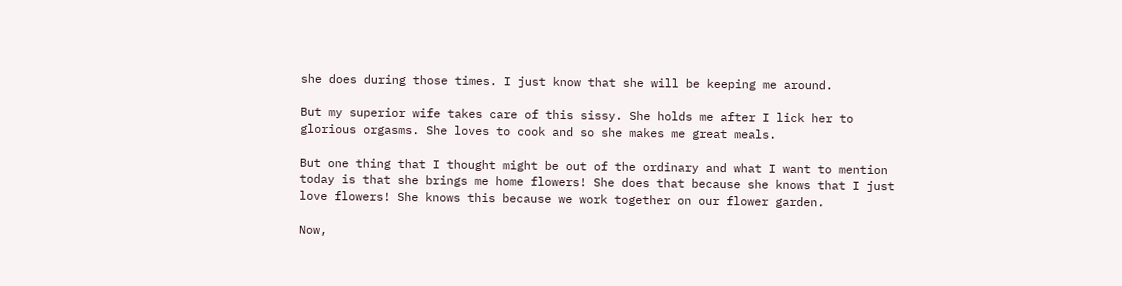she does during those times. I just know that she will be keeping me around.

But my superior wife takes care of this sissy. She holds me after I lick her to glorious orgasms. She loves to cook and so she makes me great meals.

But one thing that I thought might be out of the ordinary and what I want to mention today is that she brings me home flowers! She does that because she knows that I just love flowers! She knows this because we work together on our flower garden.

Now,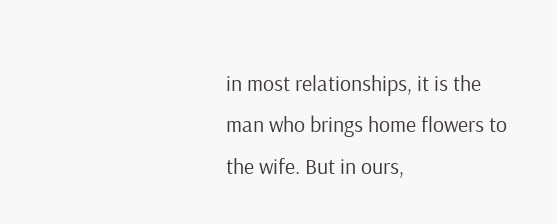in most relationships, it is the man who brings home flowers to the wife. But in ours,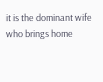it is the dominant wife who brings home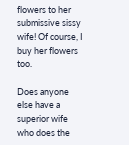flowers to her submissive sissy wife! Of course, I buy her flowers too.

Does anyone else have a superior wife who does the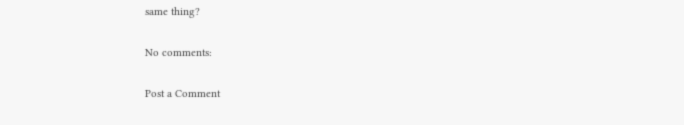same thing?

No comments:

Post a Comment